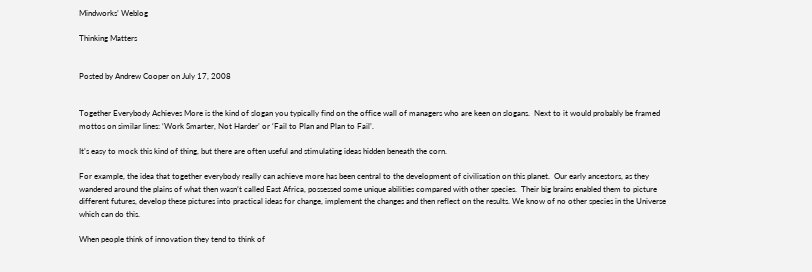Mindworks’ Weblog

Thinking Matters


Posted by Andrew Cooper on July 17, 2008


Together Everybody Achieves More is the kind of slogan you typically find on the office wall of managers who are keen on slogans.  Next to it would probably be framed mottos on similar lines: ‘Work Smarter, Not Harder’ or ‘Fail to Plan and Plan to Fail’.

It’s easy to mock this kind of thing, but there are often useful and stimulating ideas hidden beneath the corn.

For example, the idea that together everybody really can achieve more has been central to the development of civilisation on this planet.  Our early ancestors, as they wandered around the plains of what then wasn’t called East Africa, possessed some unique abilities compared with other species.  Their big brains enabled them to picture different futures, develop these pictures into practical ideas for change, implement the changes and then reflect on the results. We know of no other species in the Universe which can do this.

When people think of innovation they tend to think of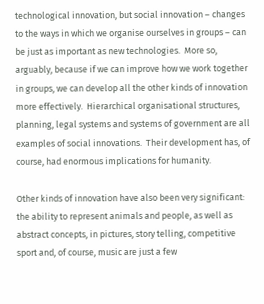technological innovation, but social innovation – changes to the ways in which we organise ourselves in groups – can be just as important as new technologies.  More so, arguably, because if we can improve how we work together in groups, we can develop all the other kinds of innovation more effectively.  Hierarchical organisational structures, planning, legal systems and systems of government are all examples of social innovations.  Their development has, of course, had enormous implications for humanity.

Other kinds of innovation have also been very significant: the ability to represent animals and people, as well as abstract concepts, in pictures, story telling, competitive sport and, of course, music are just a few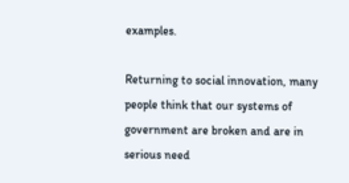examples.

Returning to social innovation, many people think that our systems of government are broken and are in serious need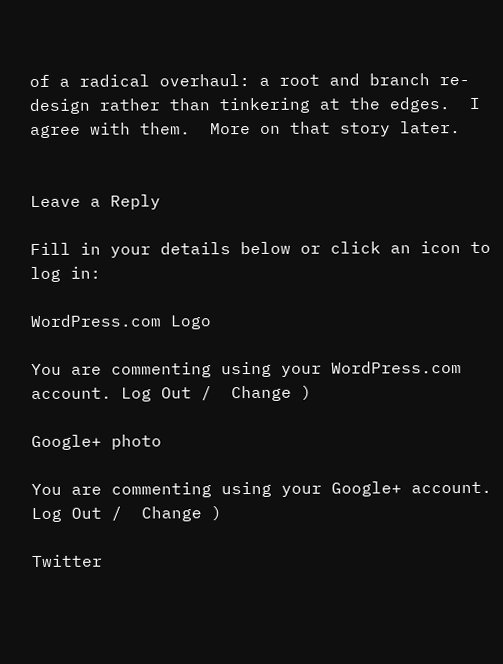of a radical overhaul: a root and branch re-design rather than tinkering at the edges.  I agree with them.  More on that story later.


Leave a Reply

Fill in your details below or click an icon to log in:

WordPress.com Logo

You are commenting using your WordPress.com account. Log Out /  Change )

Google+ photo

You are commenting using your Google+ account. Log Out /  Change )

Twitter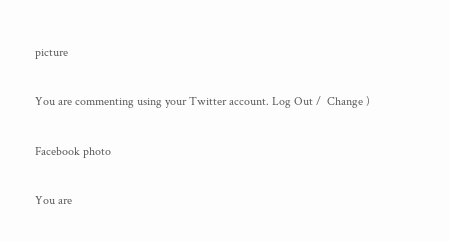picture

You are commenting using your Twitter account. Log Out /  Change )

Facebook photo

You are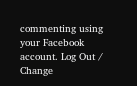commenting using your Facebook account. Log Out /  Change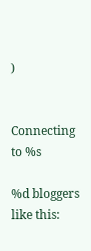)


Connecting to %s

%d bloggers like this: